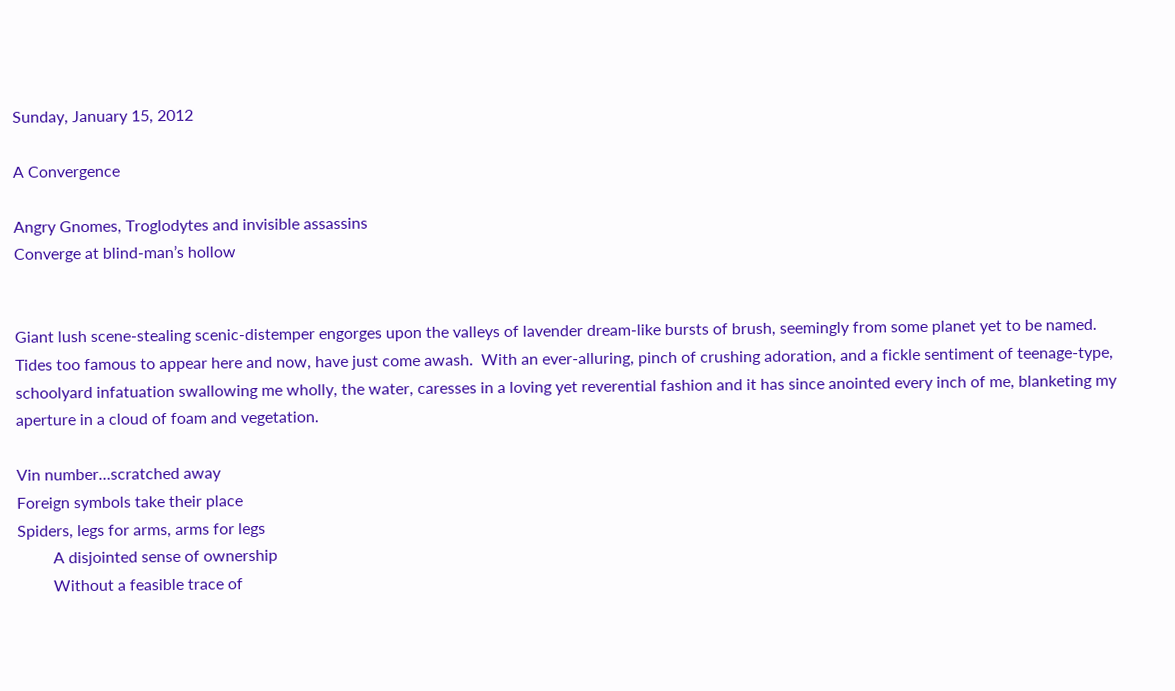Sunday, January 15, 2012

A Convergence

Angry Gnomes, Troglodytes and invisible assassins
Converge at blind-man’s hollow


Giant lush scene-stealing scenic-distemper engorges upon the valleys of lavender dream-like bursts of brush, seemingly from some planet yet to be named.  Tides too famous to appear here and now, have just come awash.  With an ever-alluring, pinch of crushing adoration, and a fickle sentiment of teenage-type, schoolyard infatuation swallowing me wholly, the water, caresses in a loving yet reverential fashion and it has since anointed every inch of me, blanketing my aperture in a cloud of foam and vegetation.

Vin number…scratched away
Foreign symbols take their place
Spiders, legs for arms, arms for legs
         A disjointed sense of ownership
         Without a feasible trace of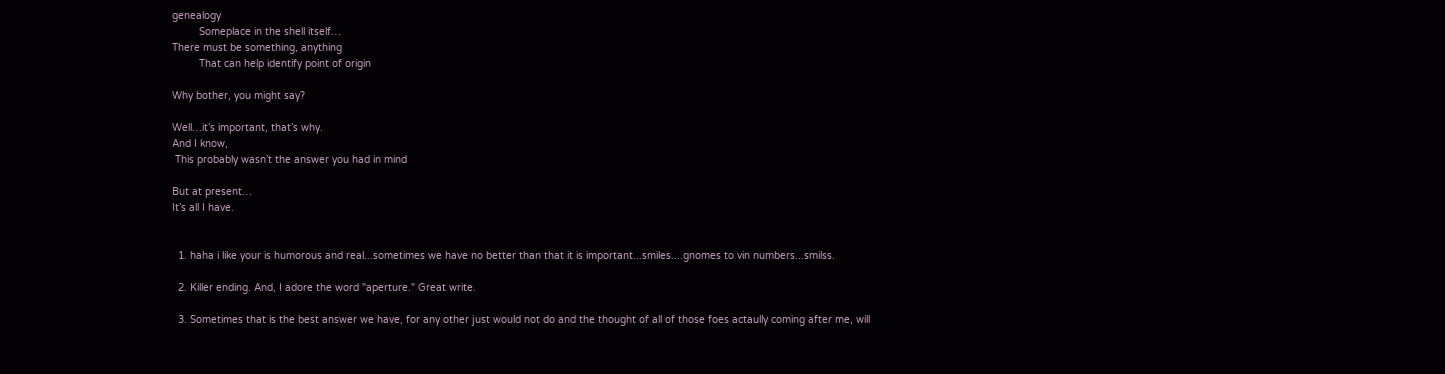genealogy
         Someplace in the shell itself…
There must be something, anything
         That can help identify point of origin

Why bother, you might say?

Well…it’s important, that’s why.
And I know,
 This probably wasn’t the answer you had in mind

But at present…
It’s all I have.


  1. haha i like your is humorous and real...sometimes we have no better than that it is important...smiles....gnomes to vin numbers...smilss.

  2. Killer ending. And, I adore the word "aperture." Great write.

  3. Sometimes that is the best answer we have, for any other just would not do and the thought of all of those foes actaully coming after me, will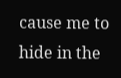cause me to hide in the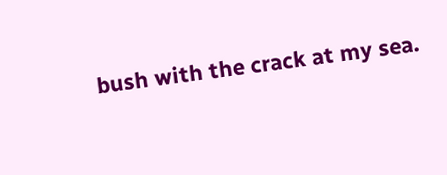bush with the crack at my sea.